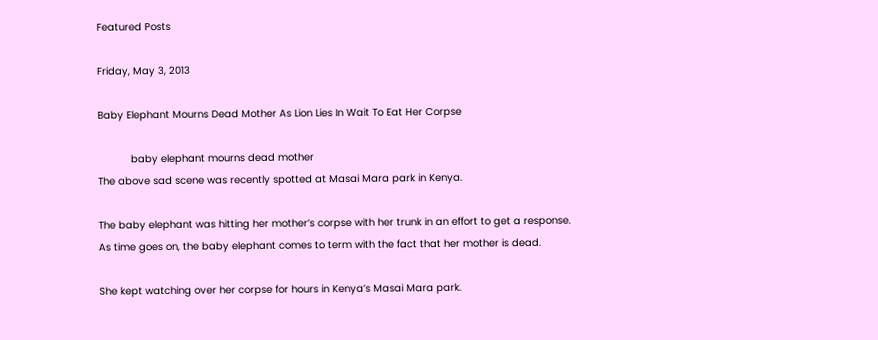Featured Posts

Friday, May 3, 2013

Baby Elephant Mourns Dead Mother As Lion Lies In Wait To Eat Her Corpse

           baby elephant mourns dead mother
The above sad scene was recently spotted at Masai Mara park in Kenya.

The baby elephant was hitting her mother’s corpse with her trunk in an effort to get a response.
As time goes on, the baby elephant comes to term with the fact that her mother is dead.

She kept watching over her corpse for hours in Kenya’s Masai Mara park.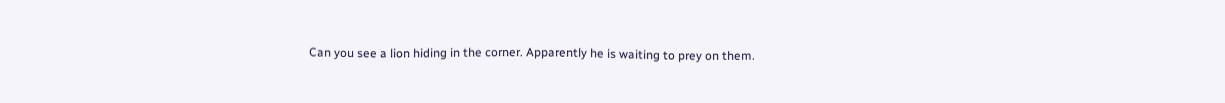Can you see a lion hiding in the corner. Apparently he is waiting to prey on them.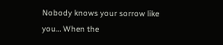Nobody knows your sorrow like you… When the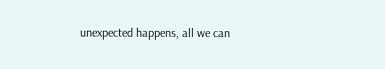unexpected happens, all we can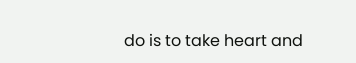do is to take heart and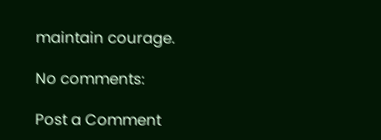maintain courage.

No comments:

Post a Comment